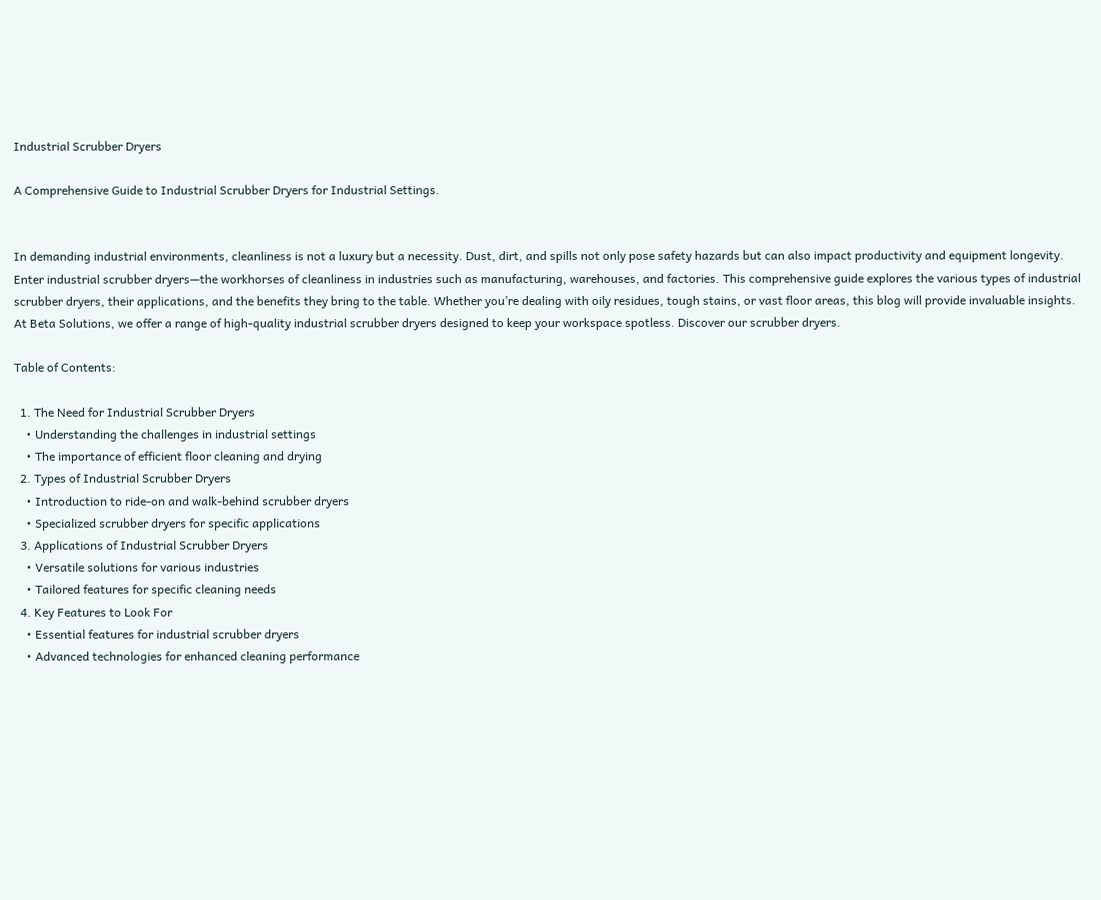Industrial Scrubber Dryers

A Comprehensive Guide to Industrial Scrubber Dryers for Industrial Settings.


In demanding industrial environments, cleanliness is not a luxury but a necessity. Dust, dirt, and spills not only pose safety hazards but can also impact productivity and equipment longevity. Enter industrial scrubber dryers—the workhorses of cleanliness in industries such as manufacturing, warehouses, and factories. This comprehensive guide explores the various types of industrial scrubber dryers, their applications, and the benefits they bring to the table. Whether you’re dealing with oily residues, tough stains, or vast floor areas, this blog will provide invaluable insights. At Beta Solutions, we offer a range of high-quality industrial scrubber dryers designed to keep your workspace spotless. Discover our scrubber dryers.

Table of Contents:

  1. The Need for Industrial Scrubber Dryers
    • Understanding the challenges in industrial settings
    • The importance of efficient floor cleaning and drying
  2. Types of Industrial Scrubber Dryers
    • Introduction to ride-on and walk-behind scrubber dryers
    • Specialized scrubber dryers for specific applications
  3. Applications of Industrial Scrubber Dryers
    • Versatile solutions for various industries
    • Tailored features for specific cleaning needs
  4. Key Features to Look For
    • Essential features for industrial scrubber dryers
    • Advanced technologies for enhanced cleaning performance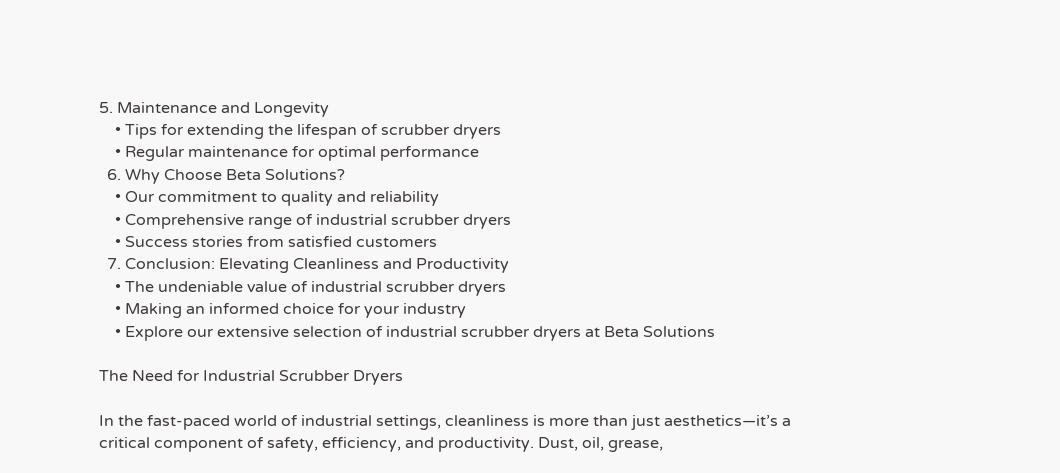5. Maintenance and Longevity
    • Tips for extending the lifespan of scrubber dryers
    • Regular maintenance for optimal performance
  6. Why Choose Beta Solutions?
    • Our commitment to quality and reliability
    • Comprehensive range of industrial scrubber dryers
    • Success stories from satisfied customers
  7. Conclusion: Elevating Cleanliness and Productivity
    • The undeniable value of industrial scrubber dryers
    • Making an informed choice for your industry
    • Explore our extensive selection of industrial scrubber dryers at Beta Solutions

The Need for Industrial Scrubber Dryers

In the fast-paced world of industrial settings, cleanliness is more than just aesthetics—it’s a critical component of safety, efficiency, and productivity. Dust, oil, grease,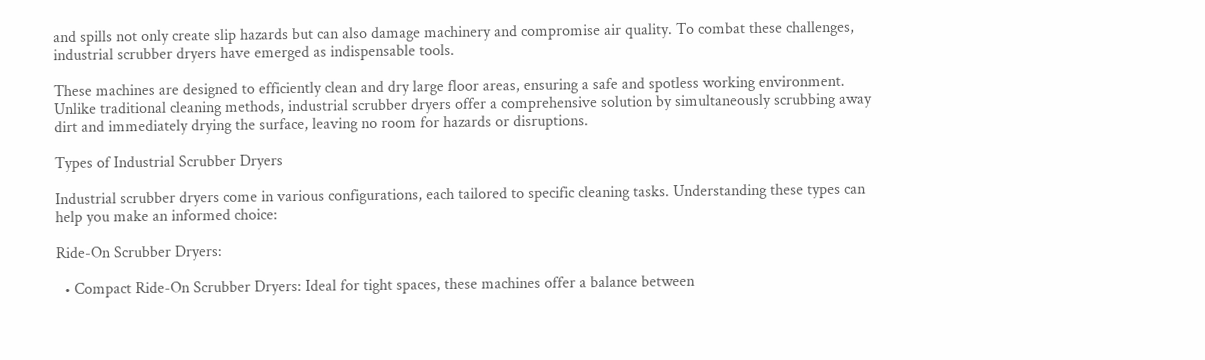and spills not only create slip hazards but can also damage machinery and compromise air quality. To combat these challenges, industrial scrubber dryers have emerged as indispensable tools.

These machines are designed to efficiently clean and dry large floor areas, ensuring a safe and spotless working environment. Unlike traditional cleaning methods, industrial scrubber dryers offer a comprehensive solution by simultaneously scrubbing away dirt and immediately drying the surface, leaving no room for hazards or disruptions.

Types of Industrial Scrubber Dryers

Industrial scrubber dryers come in various configurations, each tailored to specific cleaning tasks. Understanding these types can help you make an informed choice:

Ride-On Scrubber Dryers:

  • Compact Ride-On Scrubber Dryers: Ideal for tight spaces, these machines offer a balance between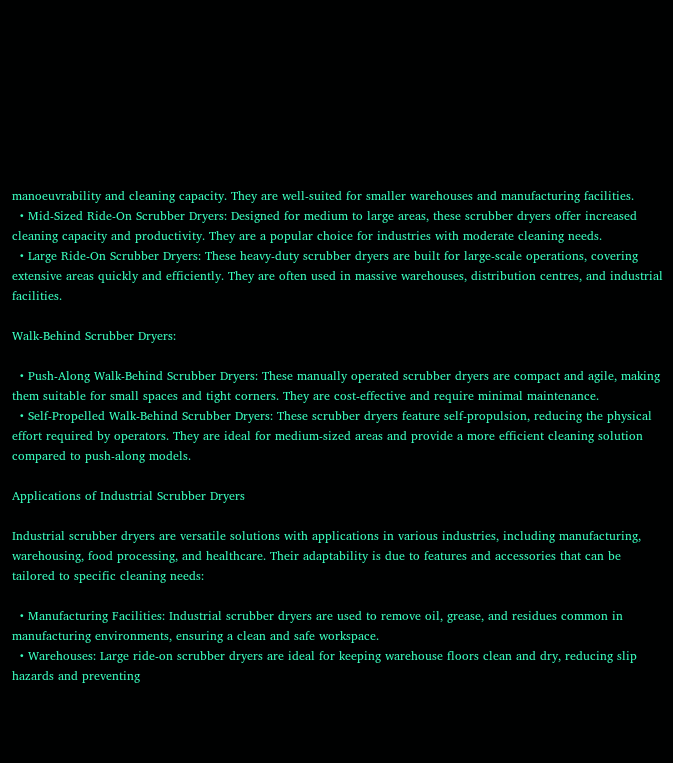manoeuvrability and cleaning capacity. They are well-suited for smaller warehouses and manufacturing facilities.
  • Mid-Sized Ride-On Scrubber Dryers: Designed for medium to large areas, these scrubber dryers offer increased cleaning capacity and productivity. They are a popular choice for industries with moderate cleaning needs.
  • Large Ride-On Scrubber Dryers: These heavy-duty scrubber dryers are built for large-scale operations, covering extensive areas quickly and efficiently. They are often used in massive warehouses, distribution centres, and industrial facilities.

Walk-Behind Scrubber Dryers:

  • Push-Along Walk-Behind Scrubber Dryers: These manually operated scrubber dryers are compact and agile, making them suitable for small spaces and tight corners. They are cost-effective and require minimal maintenance.
  • Self-Propelled Walk-Behind Scrubber Dryers: These scrubber dryers feature self-propulsion, reducing the physical effort required by operators. They are ideal for medium-sized areas and provide a more efficient cleaning solution compared to push-along models.

Applications of Industrial Scrubber Dryers

Industrial scrubber dryers are versatile solutions with applications in various industries, including manufacturing, warehousing, food processing, and healthcare. Their adaptability is due to features and accessories that can be tailored to specific cleaning needs:

  • Manufacturing Facilities: Industrial scrubber dryers are used to remove oil, grease, and residues common in manufacturing environments, ensuring a clean and safe workspace.
  • Warehouses: Large ride-on scrubber dryers are ideal for keeping warehouse floors clean and dry, reducing slip hazards and preventing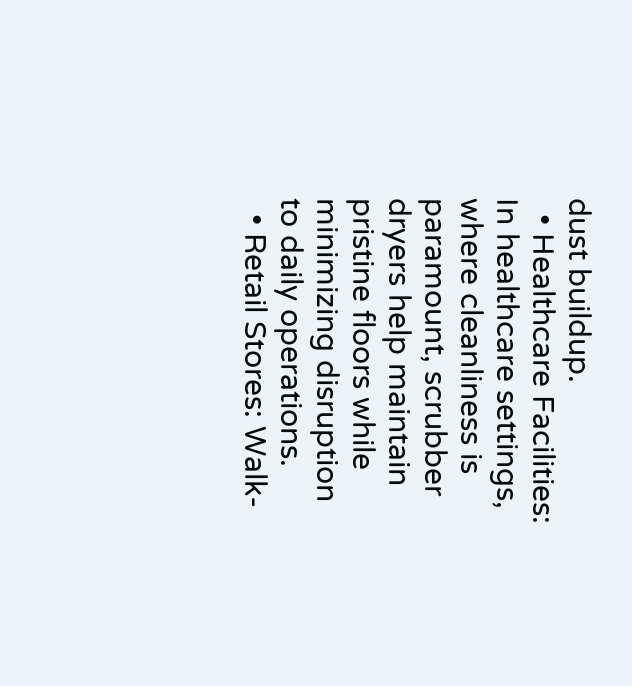dust buildup.
  • Healthcare Facilities: In healthcare settings, where cleanliness is paramount, scrubber dryers help maintain pristine floors while minimizing disruption to daily operations.
  • Retail Stores: Walk-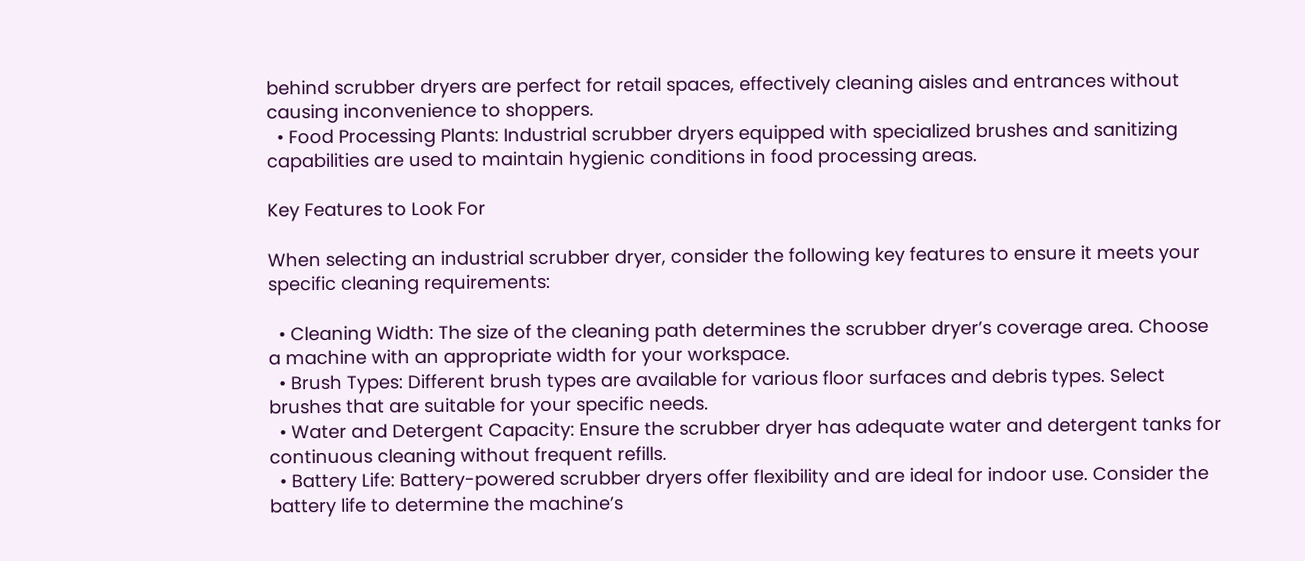behind scrubber dryers are perfect for retail spaces, effectively cleaning aisles and entrances without causing inconvenience to shoppers.
  • Food Processing Plants: Industrial scrubber dryers equipped with specialized brushes and sanitizing capabilities are used to maintain hygienic conditions in food processing areas.

Key Features to Look For

When selecting an industrial scrubber dryer, consider the following key features to ensure it meets your specific cleaning requirements:

  • Cleaning Width: The size of the cleaning path determines the scrubber dryer’s coverage area. Choose a machine with an appropriate width for your workspace.
  • Brush Types: Different brush types are available for various floor surfaces and debris types. Select brushes that are suitable for your specific needs.
  • Water and Detergent Capacity: Ensure the scrubber dryer has adequate water and detergent tanks for continuous cleaning without frequent refills.
  • Battery Life: Battery-powered scrubber dryers offer flexibility and are ideal for indoor use. Consider the battery life to determine the machine’s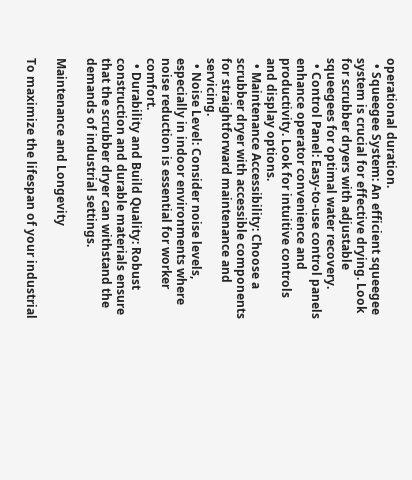operational duration.
  • Squeegee System: An efficient squeegee system is crucial for effective drying. Look for scrubber dryers with adjustable squeegees for optimal water recovery.
  • Control Panel: Easy-to-use control panels enhance operator convenience and productivity. Look for intuitive controls and display options.
  • Maintenance Accessibility: Choose a scrubber dryer with accessible components for straightforward maintenance and servicing.
  • Noise Level: Consider noise levels, especially in indoor environments where noise reduction is essential for worker comfort.
  • Durability and Build Quality: Robust construction and durable materials ensure that the scrubber dryer can withstand the demands of industrial settings.

Maintenance and Longevity

To maximize the lifespan of your industrial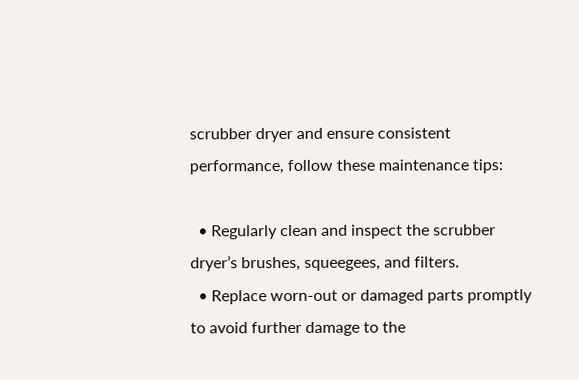scrubber dryer and ensure consistent performance, follow these maintenance tips:

  • Regularly clean and inspect the scrubber dryer’s brushes, squeegees, and filters.
  • Replace worn-out or damaged parts promptly to avoid further damage to the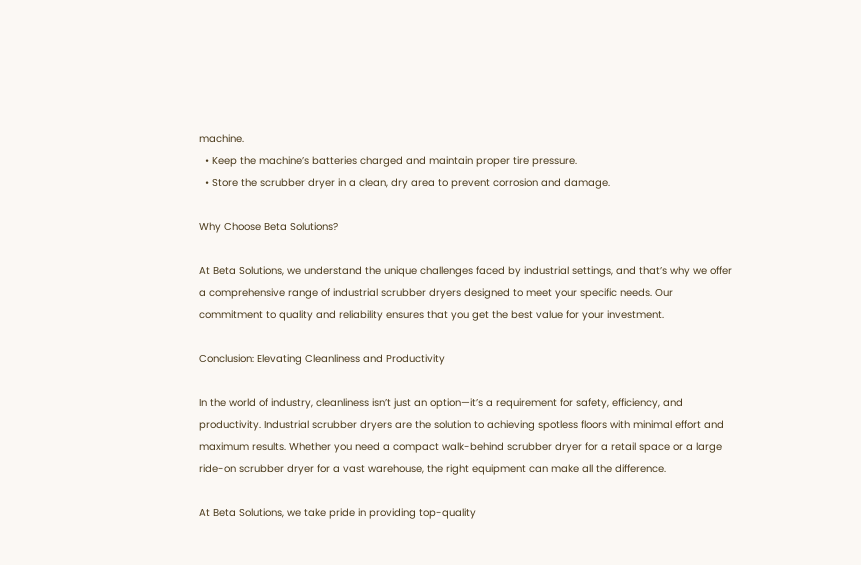machine.
  • Keep the machine’s batteries charged and maintain proper tire pressure.
  • Store the scrubber dryer in a clean, dry area to prevent corrosion and damage.

Why Choose Beta Solutions?

At Beta Solutions, we understand the unique challenges faced by industrial settings, and that’s why we offer a comprehensive range of industrial scrubber dryers designed to meet your specific needs. Our commitment to quality and reliability ensures that you get the best value for your investment.

Conclusion: Elevating Cleanliness and Productivity

In the world of industry, cleanliness isn’t just an option—it’s a requirement for safety, efficiency, and productivity. Industrial scrubber dryers are the solution to achieving spotless floors with minimal effort and maximum results. Whether you need a compact walk-behind scrubber dryer for a retail space or a large ride-on scrubber dryer for a vast warehouse, the right equipment can make all the difference.

At Beta Solutions, we take pride in providing top-quality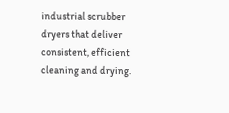industrial scrubber dryers that deliver consistent, efficient cleaning and drying.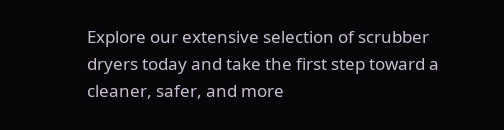Explore our extensive selection of scrubber dryers today and take the first step toward a cleaner, safer, and more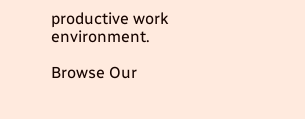productive work environment.

Browse Our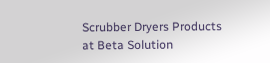Scrubber Dryers Products at Beta Solution